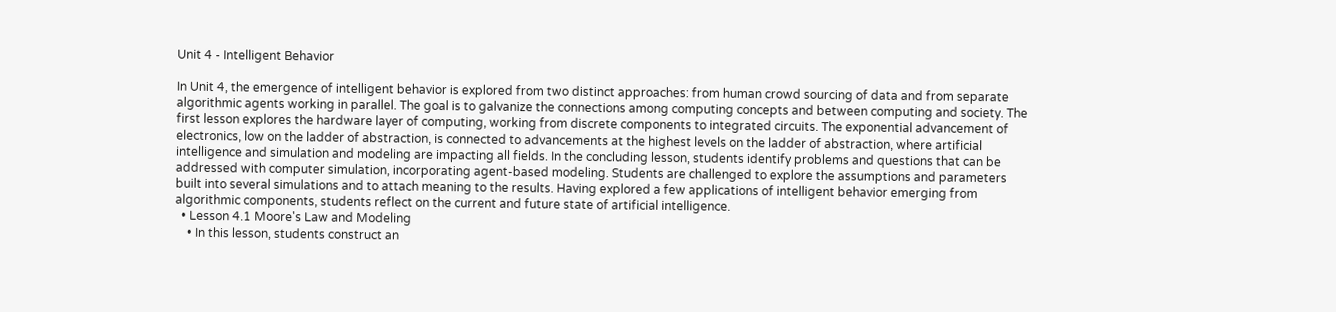Unit 4 - Intelligent Behavior

In Unit 4, the emergence of intelligent behavior is explored from two distinct approaches: from human crowd sourcing of data and from separate algorithmic agents working in parallel. The goal is to galvanize the connections among computing concepts and between computing and society. The first lesson explores the hardware layer of computing, working from discrete components to integrated circuits. The exponential advancement of electronics, low on the ladder of abstraction, is connected to advancements at the highest levels on the ladder of abstraction, where artificial intelligence and simulation and modeling are impacting all fields. In the concluding lesson, students identify problems and questions that can be addressed with computer simulation, incorporating agent-based modeling. Students are challenged to explore the assumptions and parameters built into several simulations and to attach meaning to the results. Having explored a few applications of intelligent behavior emerging from algorithmic components, students reflect on the current and future state of artificial intelligence.
  • Lesson 4.1 Moore's Law and Modeling
    • In this lesson, students construct an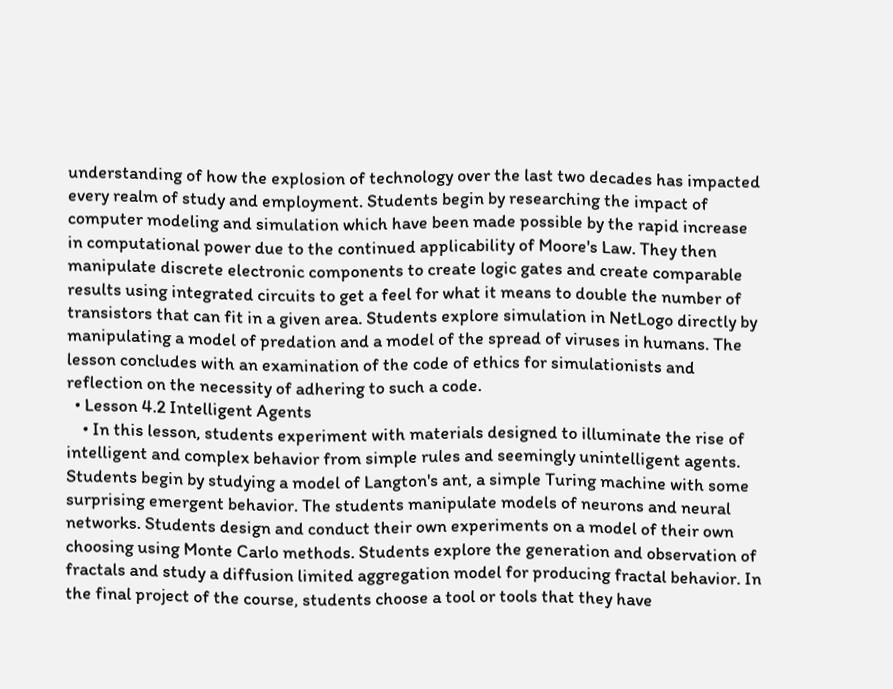understanding of how the explosion of technology over the last two decades has impacted every realm of study and employment. Students begin by researching the impact of computer modeling and simulation which have been made possible by the rapid increase in computational power due to the continued applicability of Moore's Law. They then manipulate discrete electronic components to create logic gates and create comparable results using integrated circuits to get a feel for what it means to double the number of transistors that can fit in a given area. Students explore simulation in NetLogo directly by manipulating a model of predation and a model of the spread of viruses in humans. The lesson concludes with an examination of the code of ethics for simulationists and reflection on the necessity of adhering to such a code.
  • Lesson 4.2 Intelligent Agents
    • In this lesson, students experiment with materials designed to illuminate the rise of intelligent and complex behavior from simple rules and seemingly unintelligent agents. Students begin by studying a model of Langton's ant, a simple Turing machine with some surprising emergent behavior. The students manipulate models of neurons and neural networks. Students design and conduct their own experiments on a model of their own choosing using Monte Carlo methods. Students explore the generation and observation of fractals and study a diffusion limited aggregation model for producing fractal behavior. In the final project of the course, students choose a tool or tools that they have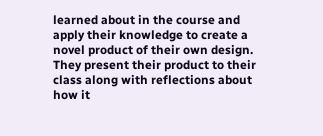learned about in the course and apply their knowledge to create a novel product of their own design. They present their product to their class along with reflections about how it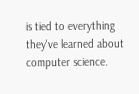is tied to everything they've learned about computer science.